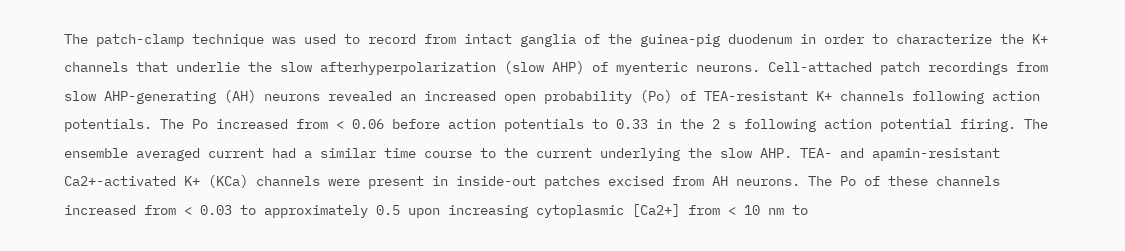The patch-clamp technique was used to record from intact ganglia of the guinea-pig duodenum in order to characterize the K+ channels that underlie the slow afterhyperpolarization (slow AHP) of myenteric neurons. Cell-attached patch recordings from slow AHP-generating (AH) neurons revealed an increased open probability (Po) of TEA-resistant K+ channels following action potentials. The Po increased from < 0.06 before action potentials to 0.33 in the 2 s following action potential firing. The ensemble averaged current had a similar time course to the current underlying the slow AHP. TEA- and apamin-resistant Ca2+-activated K+ (KCa) channels were present in inside-out patches excised from AH neurons. The Po of these channels increased from < 0.03 to approximately 0.5 upon increasing cytoplasmic [Ca2+] from < 10 nm to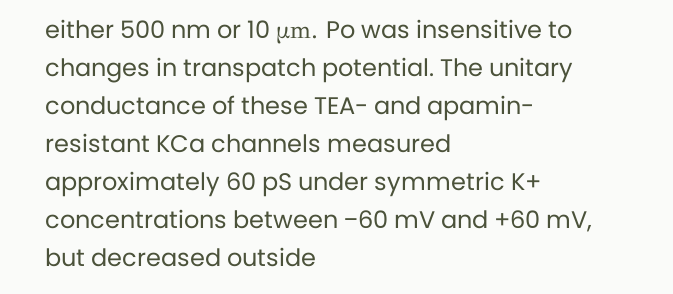either 500 nm or 10 μm. Po was insensitive to changes in transpatch potential. The unitary conductance of these TEA- and apamin-resistant KCa channels measured approximately 60 pS under symmetric K+ concentrations between −60 mV and +60 mV, but decreased outside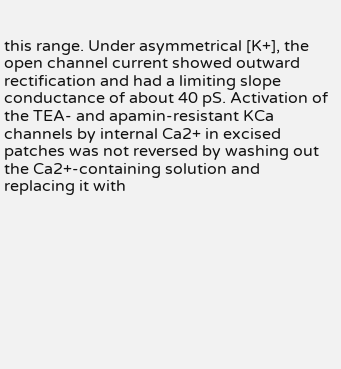this range. Under asymmetrical [K+], the open channel current showed outward rectification and had a limiting slope conductance of about 40 pS. Activation of the TEA- and apamin-resistant KCa channels by internal Ca2+ in excised patches was not reversed by washing out the Ca2+-containing solution and replacing it with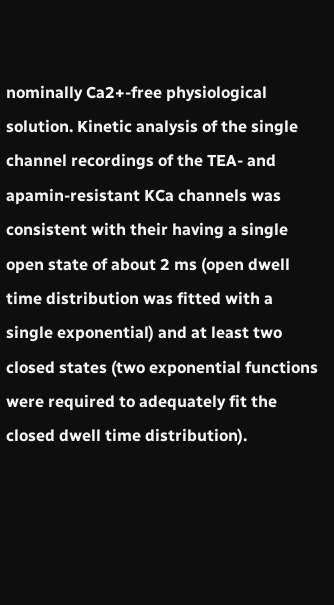nominally Ca2+-free physiological solution. Kinetic analysis of the single channel recordings of the TEA- and apamin-resistant KCa channels was consistent with their having a single open state of about 2 ms (open dwell time distribution was fitted with a single exponential) and at least two closed states (two exponential functions were required to adequately fit the closed dwell time distribution).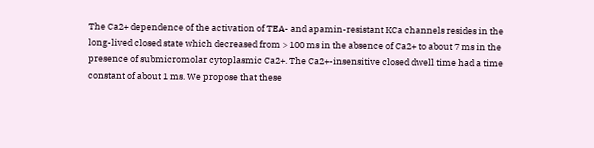The Ca2+ dependence of the activation of TEA- and apamin-resistant KCa channels resides in the long-lived closed state which decreased from > 100 ms in the absence of Ca2+ to about 7 ms in the presence of submicromolar cytoplasmic Ca2+. The Ca2+-insensitive closed dwell time had a time constant of about 1 ms. We propose that these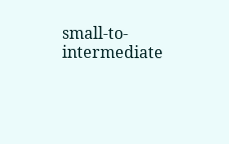small-to-intermediate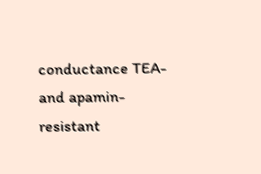conductance TEA- and apamin-resistant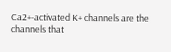Ca2+-activated K+ channels are the channels that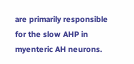are primarily responsible for the slow AHP in myenteric AH neurons.